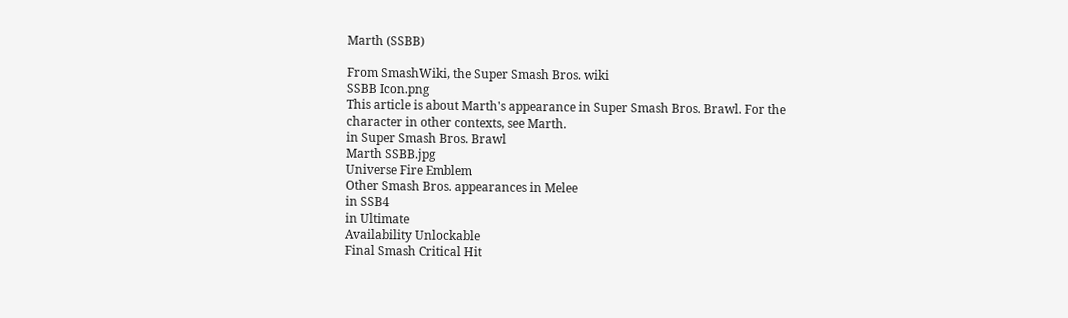Marth (SSBB)

From SmashWiki, the Super Smash Bros. wiki
SSBB Icon.png
This article is about Marth's appearance in Super Smash Bros. Brawl. For the character in other contexts, see Marth.
in Super Smash Bros. Brawl
Marth SSBB.jpg
Universe Fire Emblem
Other Smash Bros. appearances in Melee
in SSB4
in Ultimate
Availability Unlockable
Final Smash Critical Hit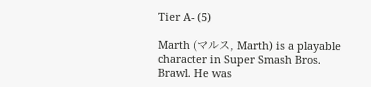Tier A- (5)

Marth (マルス, Marth) is a playable character in Super Smash Bros. Brawl. He was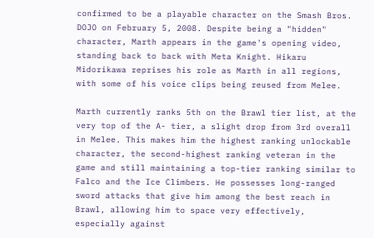confirmed to be a playable character on the Smash Bros. DOJO on February 5, 2008. Despite being a "hidden" character, Marth appears in the game's opening video, standing back to back with Meta Knight. Hikaru Midorikawa reprises his role as Marth in all regions, with some of his voice clips being reused from Melee.

Marth currently ranks 5th on the Brawl tier list, at the very top of the A- tier, a slight drop from 3rd overall in Melee. This makes him the highest ranking unlockable character, the second-highest ranking veteran in the game and still maintaining a top-tier ranking similar to Falco and the Ice Climbers. He possesses long-ranged sword attacks that give him among the best reach in Brawl, allowing him to space very effectively, especially against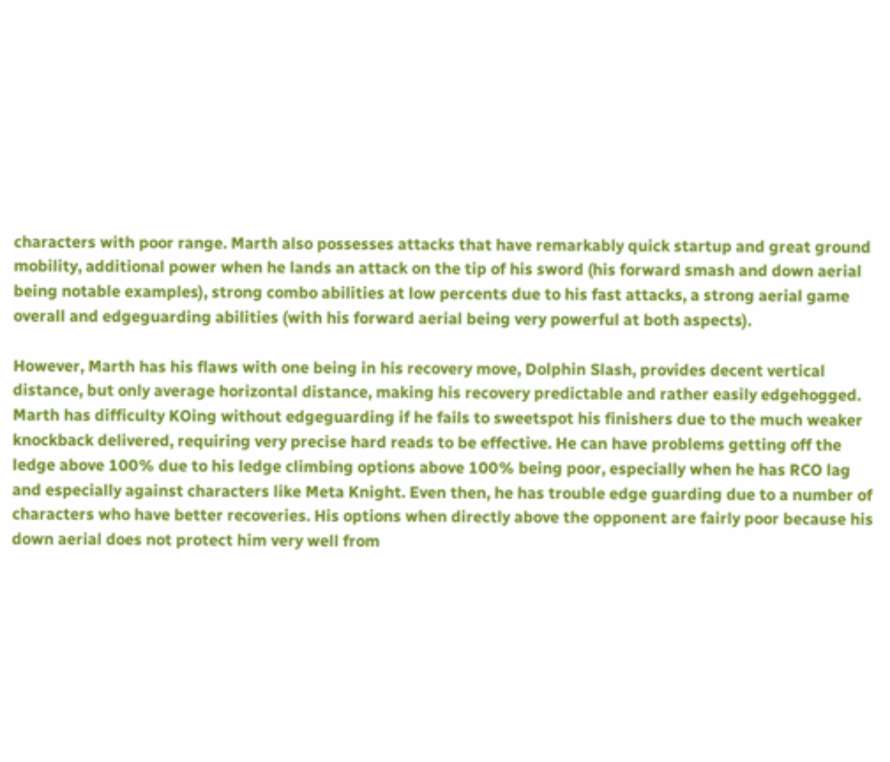characters with poor range. Marth also possesses attacks that have remarkably quick startup and great ground mobility, additional power when he lands an attack on the tip of his sword (his forward smash and down aerial being notable examples), strong combo abilities at low percents due to his fast attacks, a strong aerial game overall and edgeguarding abilities (with his forward aerial being very powerful at both aspects).

However, Marth has his flaws with one being in his recovery move, Dolphin Slash, provides decent vertical distance, but only average horizontal distance, making his recovery predictable and rather easily edgehogged. Marth has difficulty KOing without edgeguarding if he fails to sweetspot his finishers due to the much weaker knockback delivered, requiring very precise hard reads to be effective. He can have problems getting off the ledge above 100% due to his ledge climbing options above 100% being poor, especially when he has RCO lag and especially against characters like Meta Knight. Even then, he has trouble edge guarding due to a number of characters who have better recoveries. His options when directly above the opponent are fairly poor because his down aerial does not protect him very well from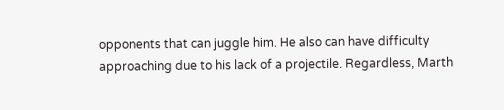opponents that can juggle him. He also can have difficulty approaching due to his lack of a projectile. Regardless, Marth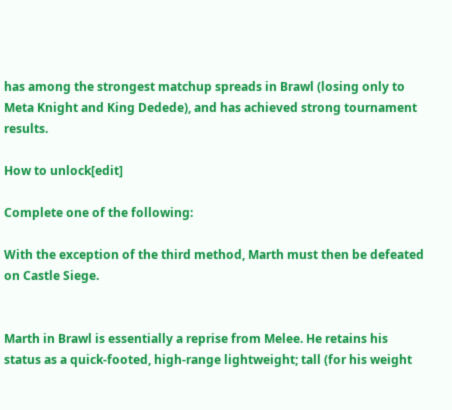has among the strongest matchup spreads in Brawl (losing only to Meta Knight and King Dedede), and has achieved strong tournament results.

How to unlock[edit]

Complete one of the following:

With the exception of the third method, Marth must then be defeated on Castle Siege.


Marth in Brawl is essentially a reprise from Melee. He retains his status as a quick-footed, high-range lightweight; tall (for his weight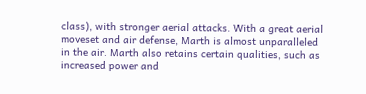class), with stronger aerial attacks. With a great aerial moveset and air defense, Marth is almost unparalleled in the air. Marth also retains certain qualities, such as increased power and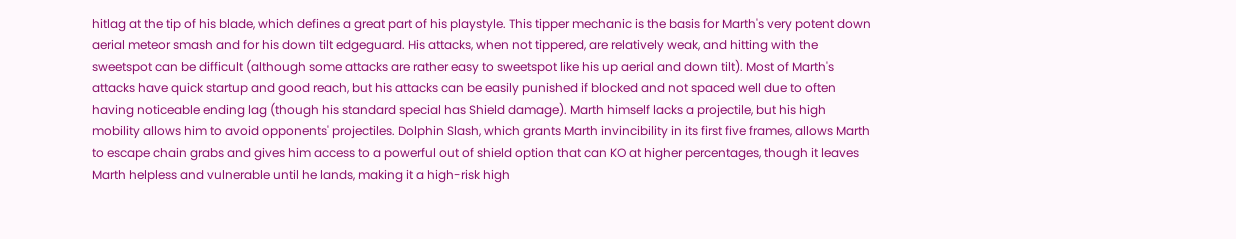hitlag at the tip of his blade, which defines a great part of his playstyle. This tipper mechanic is the basis for Marth's very potent down aerial meteor smash and for his down tilt edgeguard. His attacks, when not tippered, are relatively weak, and hitting with the sweetspot can be difficult (although some attacks are rather easy to sweetspot like his up aerial and down tilt). Most of Marth's attacks have quick startup and good reach, but his attacks can be easily punished if blocked and not spaced well due to often having noticeable ending lag (though his standard special has Shield damage). Marth himself lacks a projectile, but his high mobility allows him to avoid opponents' projectiles. Dolphin Slash, which grants Marth invincibility in its first five frames, allows Marth to escape chain grabs and gives him access to a powerful out of shield option that can KO at higher percentages, though it leaves Marth helpless and vulnerable until he lands, making it a high-risk high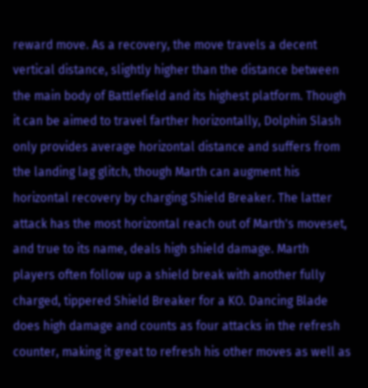reward move. As a recovery, the move travels a decent vertical distance, slightly higher than the distance between the main body of Battlefield and its highest platform. Though it can be aimed to travel farther horizontally, Dolphin Slash only provides average horizontal distance and suffers from the landing lag glitch, though Marth can augment his horizontal recovery by charging Shield Breaker. The latter attack has the most horizontal reach out of Marth's moveset, and true to its name, deals high shield damage. Marth players often follow up a shield break with another fully charged, tippered Shield Breaker for a KO. Dancing Blade does high damage and counts as four attacks in the refresh counter, making it great to refresh his other moves as well as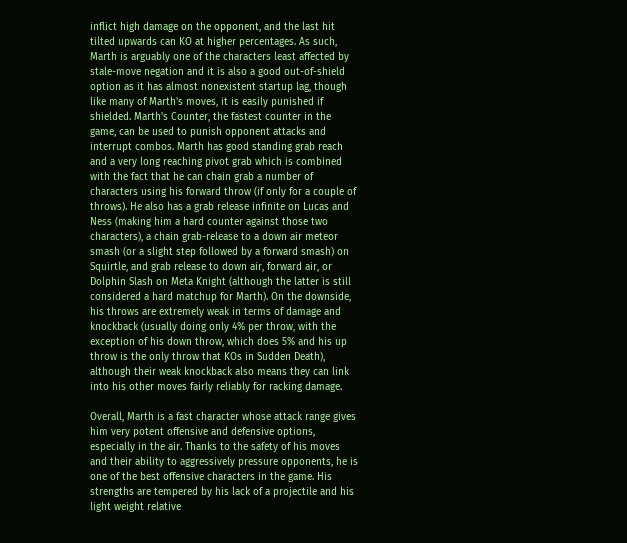inflict high damage on the opponent, and the last hit tilted upwards can KO at higher percentages. As such, Marth is arguably one of the characters least affected by stale-move negation and it is also a good out-of-shield option as it has almost nonexistent startup lag, though like many of Marth's moves, it is easily punished if shielded. Marth's Counter, the fastest counter in the game, can be used to punish opponent attacks and interrupt combos. Marth has good standing grab reach and a very long reaching pivot grab which is combined with the fact that he can chain grab a number of characters using his forward throw (if only for a couple of throws). He also has a grab release infinite on Lucas and Ness (making him a hard counter against those two characters), a chain grab-release to a down air meteor smash (or a slight step followed by a forward smash) on Squirtle, and grab release to down air, forward air, or Dolphin Slash on Meta Knight (although the latter is still considered a hard matchup for Marth). On the downside, his throws are extremely weak in terms of damage and knockback (usually doing only 4% per throw, with the exception of his down throw, which does 5% and his up throw is the only throw that KOs in Sudden Death), although their weak knockback also means they can link into his other moves fairly reliably for racking damage.

Overall, Marth is a fast character whose attack range gives him very potent offensive and defensive options, especially in the air. Thanks to the safety of his moves and their ability to aggressively pressure opponents, he is one of the best offensive characters in the game. His strengths are tempered by his lack of a projectile and his light weight relative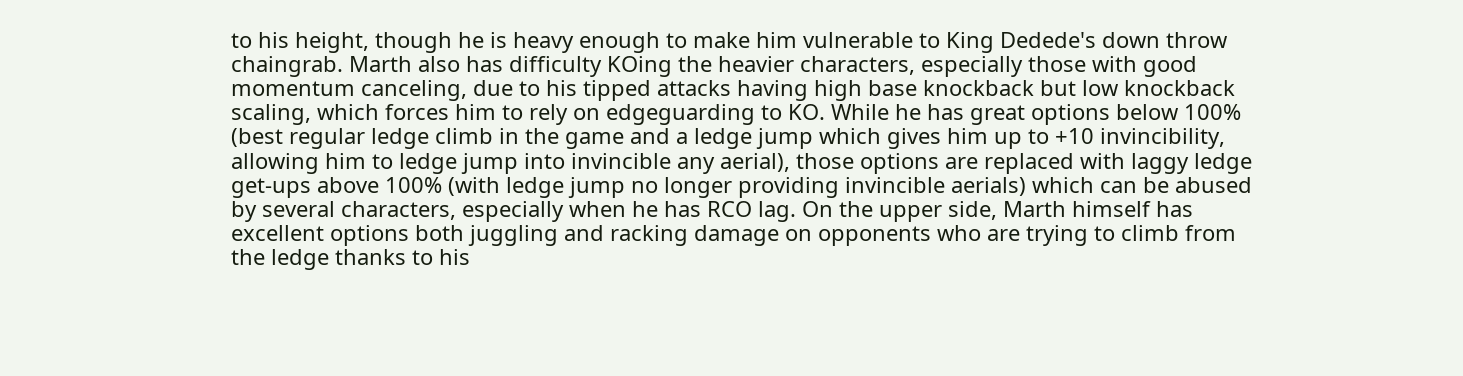to his height, though he is heavy enough to make him vulnerable to King Dedede's down throw chaingrab. Marth also has difficulty KOing the heavier characters, especially those with good momentum canceling, due to his tipped attacks having high base knockback but low knockback scaling, which forces him to rely on edgeguarding to KO. While he has great options below 100% (best regular ledge climb in the game and a ledge jump which gives him up to +10 invincibility, allowing him to ledge jump into invincible any aerial), those options are replaced with laggy ledge get-ups above 100% (with ledge jump no longer providing invincible aerials) which can be abused by several characters, especially when he has RCO lag. On the upper side, Marth himself has excellent options both juggling and racking damage on opponents who are trying to climb from the ledge thanks to his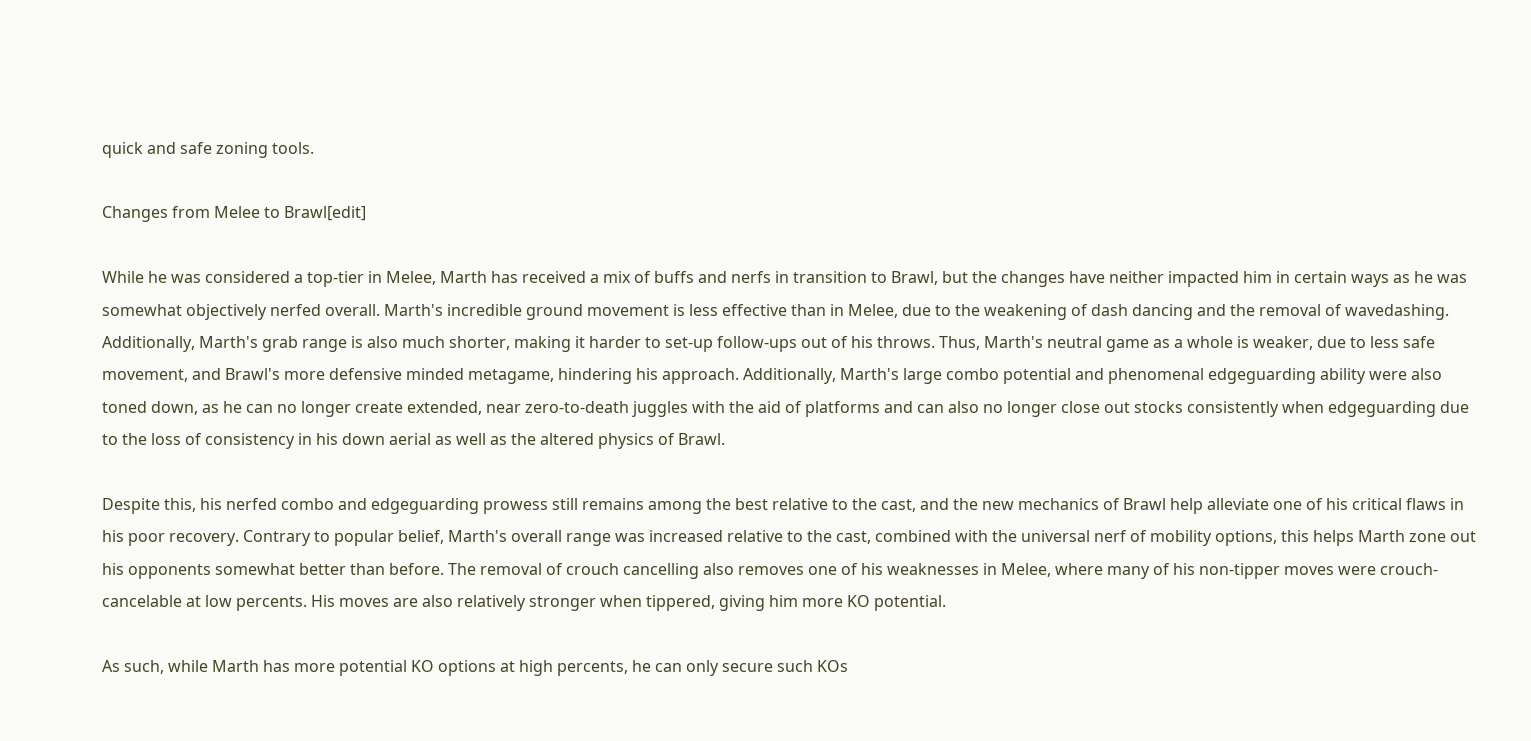quick and safe zoning tools.

Changes from Melee to Brawl[edit]

While he was considered a top-tier in Melee, Marth has received a mix of buffs and nerfs in transition to Brawl, but the changes have neither impacted him in certain ways as he was somewhat objectively nerfed overall. Marth's incredible ground movement is less effective than in Melee, due to the weakening of dash dancing and the removal of wavedashing. Additionally, Marth's grab range is also much shorter, making it harder to set-up follow-ups out of his throws. Thus, Marth's neutral game as a whole is weaker, due to less safe movement, and Brawl's more defensive minded metagame, hindering his approach. Additionally, Marth's large combo potential and phenomenal edgeguarding ability were also toned down, as he can no longer create extended, near zero-to-death juggles with the aid of platforms and can also no longer close out stocks consistently when edgeguarding due to the loss of consistency in his down aerial as well as the altered physics of Brawl.

Despite this, his nerfed combo and edgeguarding prowess still remains among the best relative to the cast, and the new mechanics of Brawl help alleviate one of his critical flaws in his poor recovery. Contrary to popular belief, Marth's overall range was increased relative to the cast, combined with the universal nerf of mobility options, this helps Marth zone out his opponents somewhat better than before. The removal of crouch cancelling also removes one of his weaknesses in Melee, where many of his non-tipper moves were crouch-cancelable at low percents. His moves are also relatively stronger when tippered, giving him more KO potential.

As such, while Marth has more potential KO options at high percents, he can only secure such KOs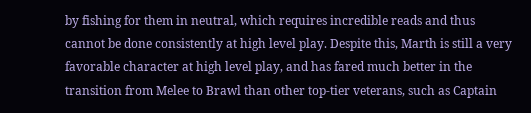by fishing for them in neutral, which requires incredible reads and thus cannot be done consistently at high level play. Despite this, Marth is still a very favorable character at high level play, and has fared much better in the transition from Melee to Brawl than other top-tier veterans, such as Captain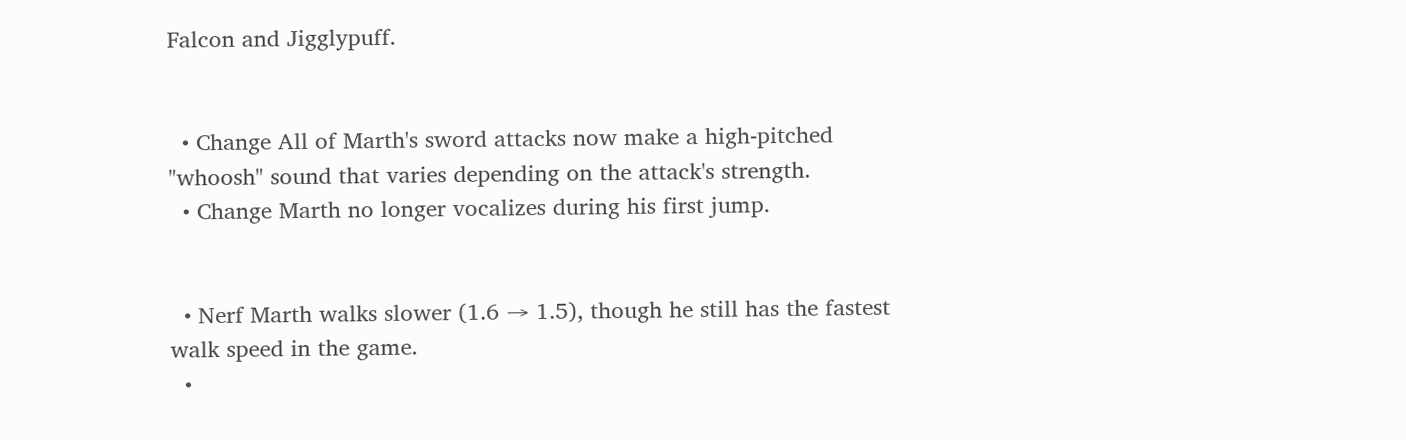Falcon and Jigglypuff.


  • Change All of Marth's sword attacks now make a high-pitched "whoosh" sound that varies depending on the attack's strength.
  • Change Marth no longer vocalizes during his first jump.


  • Nerf Marth walks slower (1.6 → 1.5), though he still has the fastest walk speed in the game.
  •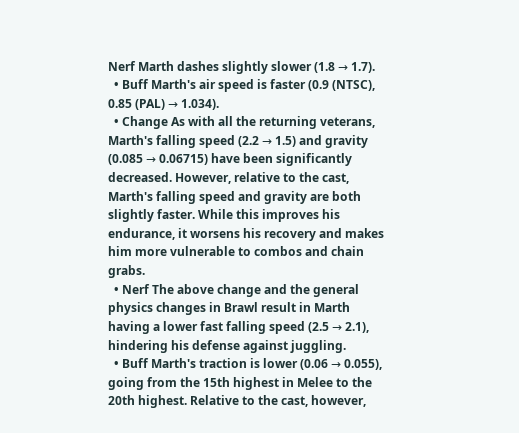Nerf Marth dashes slightly slower (1.8 → 1.7).
  • Buff Marth's air speed is faster (0.9 (NTSC), 0.85 (PAL) → 1.034).
  • Change As with all the returning veterans, Marth's falling speed (2.2 → 1.5) and gravity (0.085 → 0.06715) have been significantly decreased. However, relative to the cast, Marth's falling speed and gravity are both slightly faster. While this improves his endurance, it worsens his recovery and makes him more vulnerable to combos and chain grabs.
  • Nerf The above change and the general physics changes in Brawl result in Marth having a lower fast falling speed (2.5 → 2.1), hindering his defense against juggling.
  • Buff Marth's traction is lower (0.06 → 0.055), going from the 15th highest in Melee to the 20th highest. Relative to the cast, however,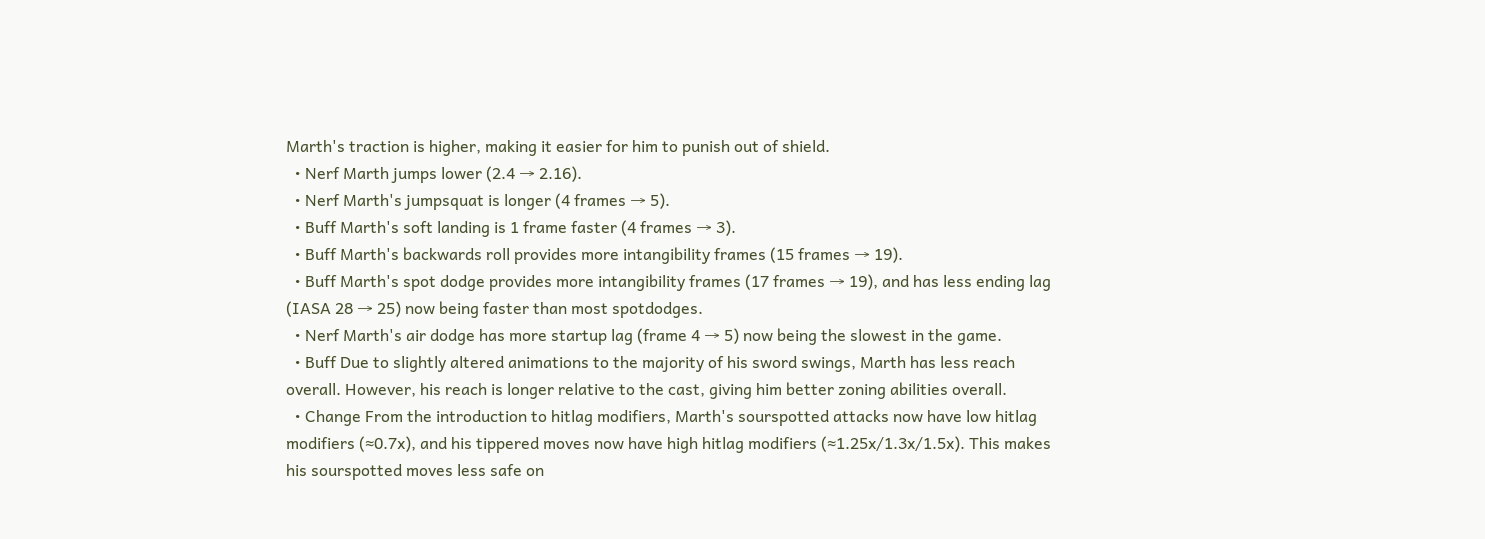Marth's traction is higher, making it easier for him to punish out of shield.
  • Nerf Marth jumps lower (2.4 → 2.16).
  • Nerf Marth's jumpsquat is longer (4 frames → 5).
  • Buff Marth's soft landing is 1 frame faster (4 frames → 3).
  • Buff Marth's backwards roll provides more intangibility frames (15 frames → 19).
  • Buff Marth's spot dodge provides more intangibility frames (17 frames → 19), and has less ending lag (IASA 28 → 25) now being faster than most spotdodges.
  • Nerf Marth's air dodge has more startup lag (frame 4 → 5) now being the slowest in the game.
  • Buff Due to slightly altered animations to the majority of his sword swings, Marth has less reach overall. However, his reach is longer relative to the cast, giving him better zoning abilities overall.
  • Change From the introduction to hitlag modifiers, Marth's sourspotted attacks now have low hitlag modifiers (≈0.7x), and his tippered moves now have high hitlag modifiers (≈1.25x/1.3x/1.5x). This makes his sourspotted moves less safe on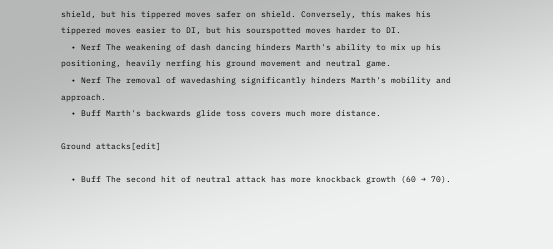shield, but his tippered moves safer on shield. Conversely, this makes his tippered moves easier to DI, but his sourspotted moves harder to DI.
  • Nerf The weakening of dash dancing hinders Marth's ability to mix up his positioning, heavily nerfing his ground movement and neutral game.
  • Nerf The removal of wavedashing significantly hinders Marth's mobility and approach.
  • Buff Marth's backwards glide toss covers much more distance.

Ground attacks[edit]

  • Buff The second hit of neutral attack has more knockback growth (60 → 70).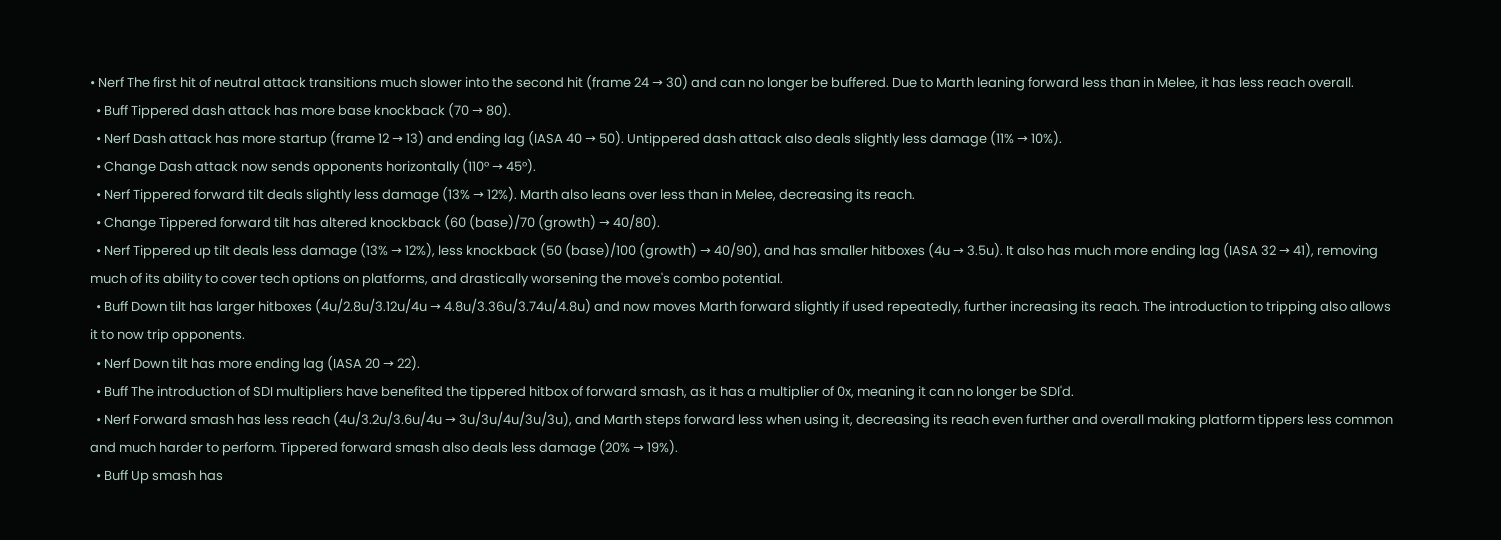• Nerf The first hit of neutral attack transitions much slower into the second hit (frame 24 → 30) and can no longer be buffered. Due to Marth leaning forward less than in Melee, it has less reach overall.
  • Buff Tippered dash attack has more base knockback (70 → 80).
  • Nerf Dash attack has more startup (frame 12 → 13) and ending lag (IASA 40 → 50). Untippered dash attack also deals slightly less damage (11% → 10%).
  • Change Dash attack now sends opponents horizontally (110° → 45°).
  • Nerf Tippered forward tilt deals slightly less damage (13% → 12%). Marth also leans over less than in Melee, decreasing its reach.
  • Change Tippered forward tilt has altered knockback (60 (base)/70 (growth) → 40/80).
  • Nerf Tippered up tilt deals less damage (13% → 12%), less knockback (50 (base)/100 (growth) → 40/90), and has smaller hitboxes (4u → 3.5u). It also has much more ending lag (IASA 32 → 41), removing much of its ability to cover tech options on platforms, and drastically worsening the move's combo potential.
  • Buff Down tilt has larger hitboxes (4u/2.8u/3.12u/4u → 4.8u/3.36u/3.74u/4.8u) and now moves Marth forward slightly if used repeatedly, further increasing its reach. The introduction to tripping also allows it to now trip opponents.
  • Nerf Down tilt has more ending lag (IASA 20 → 22).
  • Buff The introduction of SDI multipliers have benefited the tippered hitbox of forward smash, as it has a multiplier of 0x, meaning it can no longer be SDI'd.
  • Nerf Forward smash has less reach (4u/3.2u/3.6u/4u → 3u/3u/4u/3u/3u), and Marth steps forward less when using it, decreasing its reach even further and overall making platform tippers less common and much harder to perform. Tippered forward smash also deals less damage (20% → 19%).
  • Buff Up smash has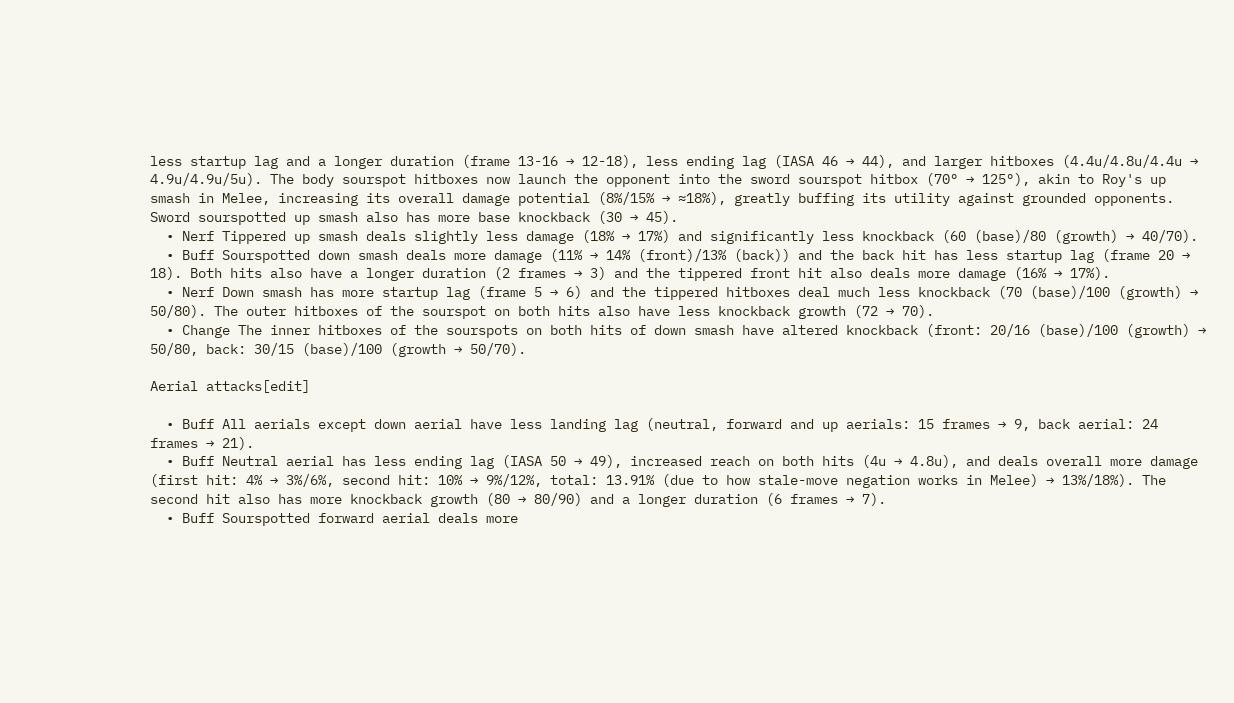less startup lag and a longer duration (frame 13-16 → 12-18), less ending lag (IASA 46 → 44), and larger hitboxes (4.4u/4.8u/4.4u → 4.9u/4.9u/5u). The body sourspot hitboxes now launch the opponent into the sword sourspot hitbox (70° → 125°), akin to Roy's up smash in Melee, increasing its overall damage potential (8%/15% → ≈18%), greatly buffing its utility against grounded opponents. Sword sourspotted up smash also has more base knockback (30 → 45).
  • Nerf Tippered up smash deals slightly less damage (18% → 17%) and significantly less knockback (60 (base)/80 (growth) → 40/70).
  • Buff Sourspotted down smash deals more damage (11% → 14% (front)/13% (back)) and the back hit has less startup lag (frame 20 → 18). Both hits also have a longer duration (2 frames → 3) and the tippered front hit also deals more damage (16% → 17%).
  • Nerf Down smash has more startup lag (frame 5 → 6) and the tippered hitboxes deal much less knockback (70 (base)/100 (growth) → 50/80). The outer hitboxes of the sourspot on both hits also have less knockback growth (72 → 70).
  • Change The inner hitboxes of the sourspots on both hits of down smash have altered knockback (front: 20/16 (base)/100 (growth) → 50/80, back: 30/15 (base)/100 (growth → 50/70).

Aerial attacks[edit]

  • Buff All aerials except down aerial have less landing lag (neutral, forward and up aerials: 15 frames → 9, back aerial: 24 frames → 21).
  • Buff Neutral aerial has less ending lag (IASA 50 → 49), increased reach on both hits (4u → 4.8u), and deals overall more damage (first hit: 4% → 3%/6%, second hit: 10% → 9%/12%, total: 13.91% (due to how stale-move negation works in Melee) → 13%/18%). The second hit also has more knockback growth (80 → 80/90) and a longer duration (6 frames → 7).
  • Buff Sourspotted forward aerial deals more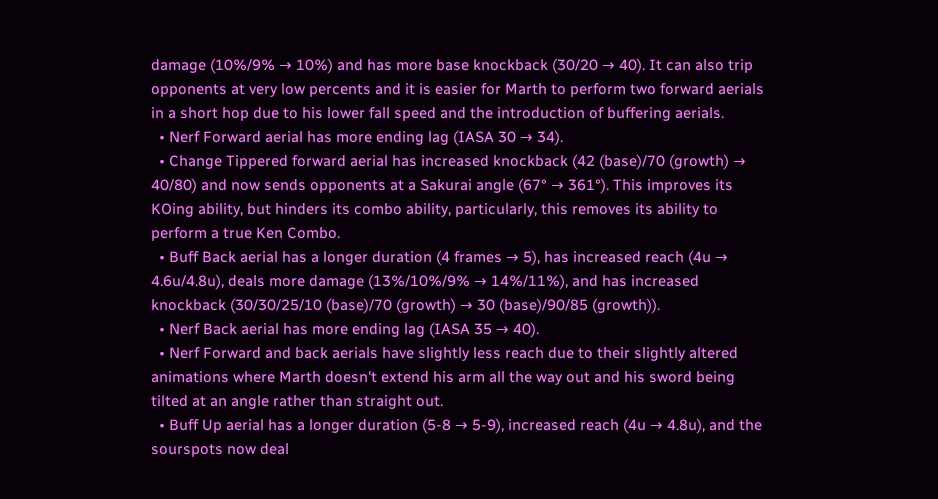damage (10%/9% → 10%) and has more base knockback (30/20 → 40). It can also trip opponents at very low percents and it is easier for Marth to perform two forward aerials in a short hop due to his lower fall speed and the introduction of buffering aerials.
  • Nerf Forward aerial has more ending lag (IASA 30 → 34).
  • Change Tippered forward aerial has increased knockback (42 (base)/70 (growth) → 40/80) and now sends opponents at a Sakurai angle (67° → 361°). This improves its KOing ability, but hinders its combo ability, particularly, this removes its ability to perform a true Ken Combo.
  • Buff Back aerial has a longer duration (4 frames → 5), has increased reach (4u → 4.6u/4.8u), deals more damage (13%/10%/9% → 14%/11%), and has increased knockback (30/30/25/10 (base)/70 (growth) → 30 (base)/90/85 (growth)).
  • Nerf Back aerial has more ending lag (IASA 35 → 40).
  • Nerf Forward and back aerials have slightly less reach due to their slightly altered animations where Marth doesn't extend his arm all the way out and his sword being tilted at an angle rather than straight out.
  • Buff Up aerial has a longer duration (5-8 → 5-9), increased reach (4u → 4.8u), and the sourspots now deal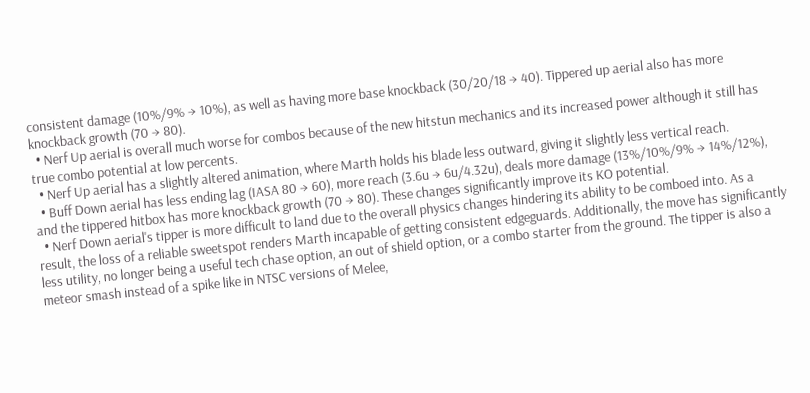consistent damage (10%/9% → 10%), as well as having more base knockback (30/20/18 → 40). Tippered up aerial also has more knockback growth (70 → 80).
  • Nerf Up aerial is overall much worse for combos because of the new hitstun mechanics and its increased power although it still has true combo potential at low percents.
  • Nerf Up aerial has a slightly altered animation, where Marth holds his blade less outward, giving it slightly less vertical reach.
  • Buff Down aerial has less ending lag (IASA 80 → 60), more reach (3.6u → 6u/4.32u), deals more damage (13%/10%/9% → 14%/12%), and the tippered hitbox has more knockback growth (70 → 80). These changes significantly improve its KO potential.
  • Nerf Down aerial's tipper is more difficult to land due to the overall physics changes hindering its ability to be comboed into. As a result, the loss of a reliable sweetspot renders Marth incapable of getting consistent edgeguards. Additionally, the move has significantly less utility, no longer being a useful tech chase option, an out of shield option, or a combo starter from the ground. The tipper is also a meteor smash instead of a spike like in NTSC versions of Melee,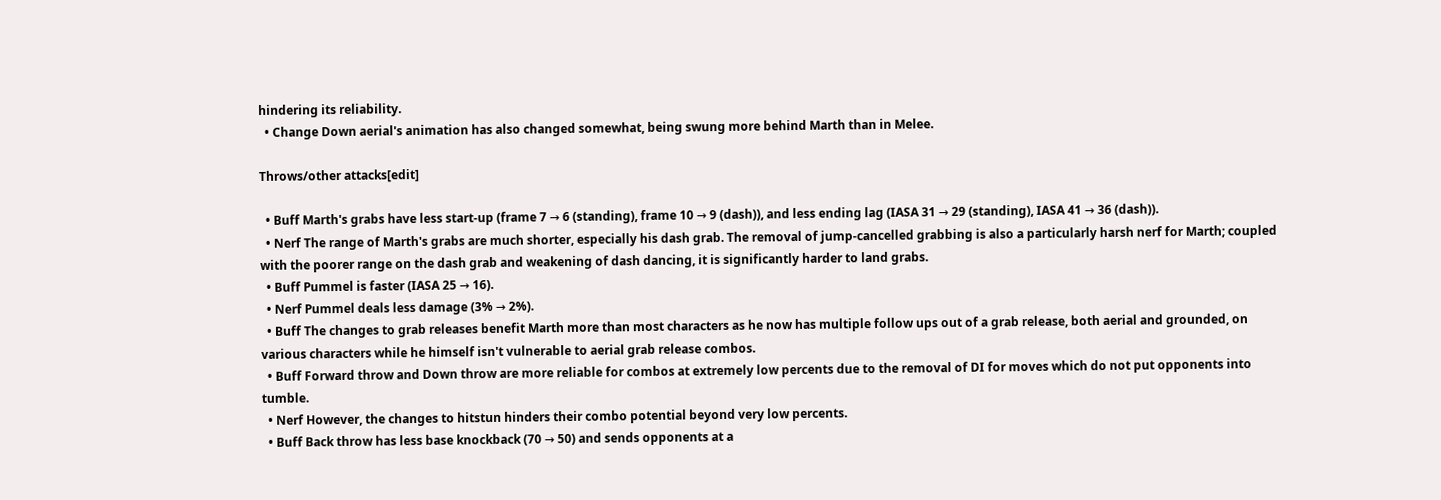hindering its reliability.
  • Change Down aerial's animation has also changed somewhat, being swung more behind Marth than in Melee.

Throws/other attacks[edit]

  • Buff Marth's grabs have less start-up (frame 7 → 6 (standing), frame 10 → 9 (dash)), and less ending lag (IASA 31 → 29 (standing), IASA 41 → 36 (dash)).
  • Nerf The range of Marth's grabs are much shorter, especially his dash grab. The removal of jump-cancelled grabbing is also a particularly harsh nerf for Marth; coupled with the poorer range on the dash grab and weakening of dash dancing, it is significantly harder to land grabs.
  • Buff Pummel is faster (IASA 25 → 16).
  • Nerf Pummel deals less damage (3% → 2%).
  • Buff The changes to grab releases benefit Marth more than most characters as he now has multiple follow ups out of a grab release, both aerial and grounded, on various characters while he himself isn't vulnerable to aerial grab release combos.
  • Buff Forward throw and Down throw are more reliable for combos at extremely low percents due to the removal of DI for moves which do not put opponents into tumble.
  • Nerf However, the changes to hitstun hinders their combo potential beyond very low percents.
  • Buff Back throw has less base knockback (70 → 50) and sends opponents at a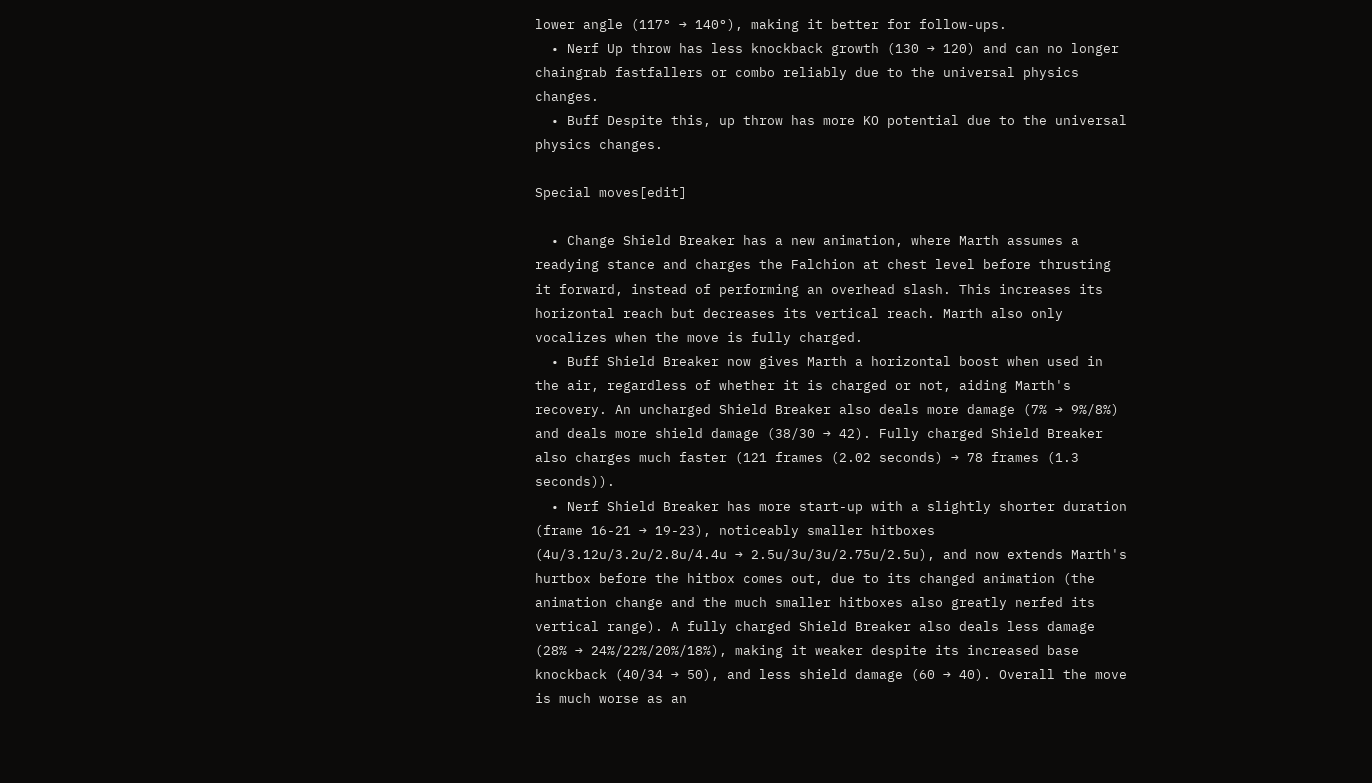lower angle (117° → 140°), making it better for follow-ups.
  • Nerf Up throw has less knockback growth (130 → 120) and can no longer chaingrab fastfallers or combo reliably due to the universal physics changes.
  • Buff Despite this, up throw has more KO potential due to the universal physics changes.

Special moves[edit]

  • Change Shield Breaker has a new animation, where Marth assumes a readying stance and charges the Falchion at chest level before thrusting it forward, instead of performing an overhead slash. This increases its horizontal reach but decreases its vertical reach. Marth also only vocalizes when the move is fully charged.
  • Buff Shield Breaker now gives Marth a horizontal boost when used in the air, regardless of whether it is charged or not, aiding Marth's recovery. An uncharged Shield Breaker also deals more damage (7% → 9%/8%) and deals more shield damage (38/30 → 42). Fully charged Shield Breaker also charges much faster (121 frames (2.02 seconds) → 78 frames (1.3 seconds)).
  • Nerf Shield Breaker has more start-up with a slightly shorter duration (frame 16-21 → 19-23), noticeably smaller hitboxes (4u/3.12u/3.2u/2.8u/4.4u → 2.5u/3u/3u/2.75u/2.5u), and now extends Marth's hurtbox before the hitbox comes out, due to its changed animation (the animation change and the much smaller hitboxes also greatly nerfed its vertical range). A fully charged Shield Breaker also deals less damage (28% → 24%/22%/20%/18%), making it weaker despite its increased base knockback (40/34 → 50), and less shield damage (60 → 40). Overall the move is much worse as an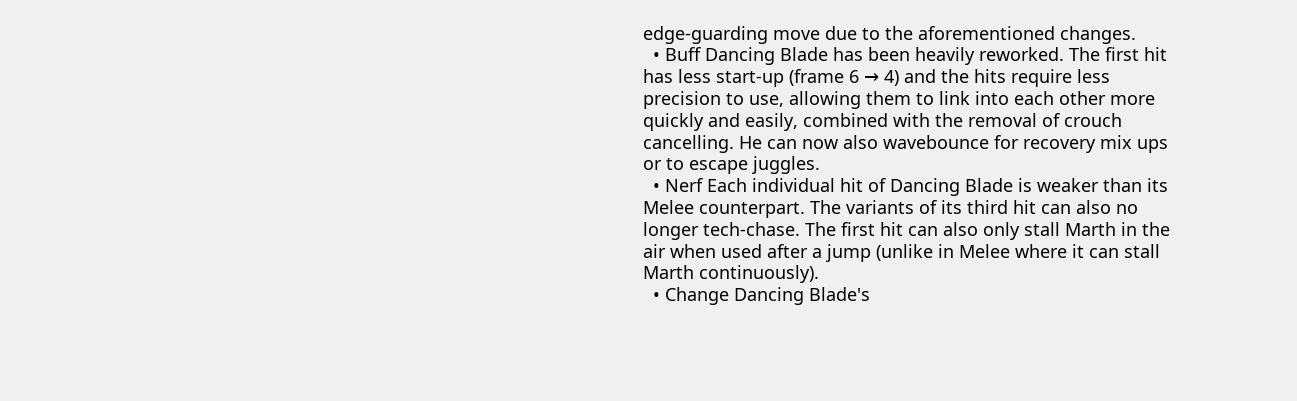edge-guarding move due to the aforementioned changes.
  • Buff Dancing Blade has been heavily reworked. The first hit has less start-up (frame 6 → 4) and the hits require less precision to use, allowing them to link into each other more quickly and easily, combined with the removal of crouch cancelling. He can now also wavebounce for recovery mix ups or to escape juggles.
  • Nerf Each individual hit of Dancing Blade is weaker than its Melee counterpart. The variants of its third hit can also no longer tech-chase. The first hit can also only stall Marth in the air when used after a jump (unlike in Melee where it can stall Marth continuously).
  • Change Dancing Blade's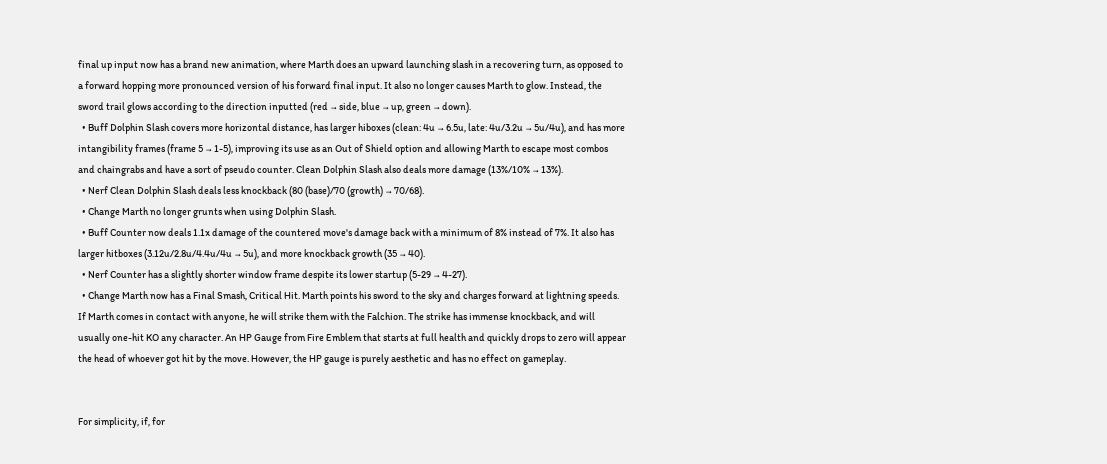final up input now has a brand new animation, where Marth does an upward launching slash in a recovering turn, as opposed to a forward hopping more pronounced version of his forward final input. It also no longer causes Marth to glow. Instead, the sword trail glows according to the direction inputted (red → side, blue → up, green → down).
  • Buff Dolphin Slash covers more horizontal distance, has larger hiboxes (clean: 4u → 6.5u, late: 4u/3.2u → 5u/4u), and has more intangibility frames (frame 5 → 1-5), improving its use as an Out of Shield option and allowing Marth to escape most combos and chaingrabs and have a sort of pseudo counter. Clean Dolphin Slash also deals more damage (13%/10% → 13%).
  • Nerf Clean Dolphin Slash deals less knockback (80 (base)/70 (growth) → 70/68).
  • Change Marth no longer grunts when using Dolphin Slash.
  • Buff Counter now deals 1.1x damage of the countered move's damage back with a minimum of 8% instead of 7%. It also has larger hitboxes (3.12u/2.8u/4.4u/4u → 5u), and more knockback growth (35 → 40).
  • Nerf Counter has a slightly shorter window frame despite its lower startup (5-29 → 4-27).
  • Change Marth now has a Final Smash, Critical Hit. Marth points his sword to the sky and charges forward at lightning speeds. If Marth comes in contact with anyone, he will strike them with the Falchion. The strike has immense knockback, and will usually one-hit KO any character. An HP Gauge from Fire Emblem that starts at full health and quickly drops to zero will appear the head of whoever got hit by the move. However, the HP gauge is purely aesthetic and has no effect on gameplay.


For simplicity, if, for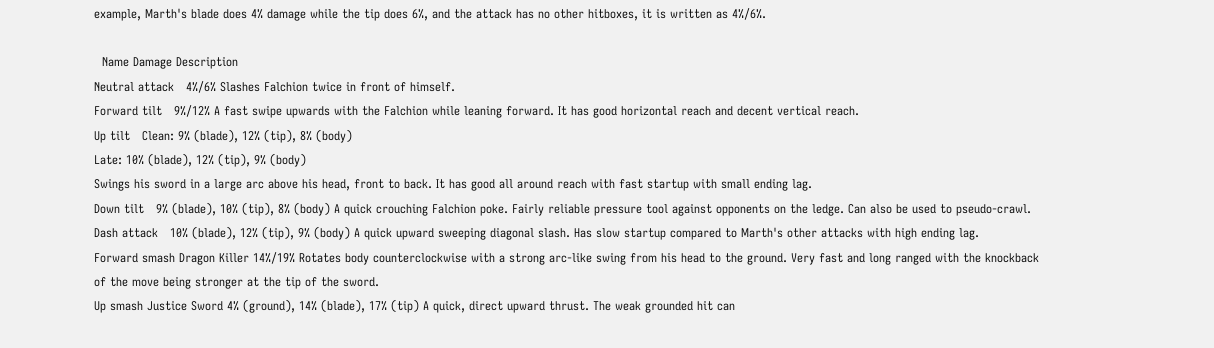example, Marth's blade does 4% damage while the tip does 6%, and the attack has no other hitboxes, it is written as 4%/6%.

  Name Damage Description
Neutral attack   4%/6% Slashes Falchion twice in front of himself.
Forward tilt   9%/12% A fast swipe upwards with the Falchion while leaning forward. It has good horizontal reach and decent vertical reach.
Up tilt   Clean: 9% (blade), 12% (tip), 8% (body)
Late: 10% (blade), 12% (tip), 9% (body)
Swings his sword in a large arc above his head, front to back. It has good all around reach with fast startup with small ending lag.
Down tilt   9% (blade), 10% (tip), 8% (body) A quick crouching Falchion poke. Fairly reliable pressure tool against opponents on the ledge. Can also be used to pseudo-crawl.
Dash attack   10% (blade), 12% (tip), 9% (body) A quick upward sweeping diagonal slash. Has slow startup compared to Marth's other attacks with high ending lag.
Forward smash Dragon Killer 14%/19% Rotates body counterclockwise with a strong arc-like swing from his head to the ground. Very fast and long ranged with the knockback of the move being stronger at the tip of the sword.
Up smash Justice Sword 4% (ground), 14% (blade), 17% (tip) A quick, direct upward thrust. The weak grounded hit can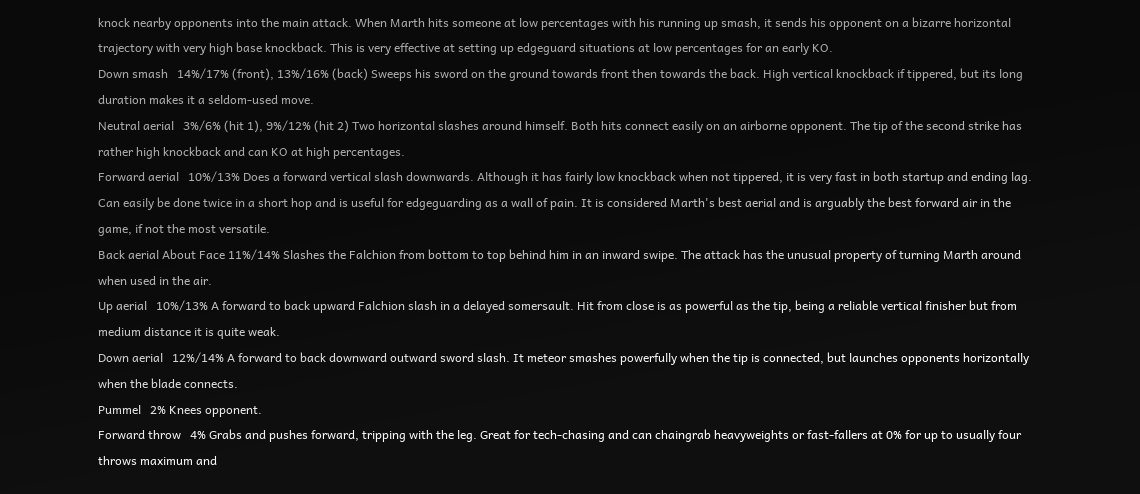knock nearby opponents into the main attack. When Marth hits someone at low percentages with his running up smash, it sends his opponent on a bizarre horizontal trajectory with very high base knockback. This is very effective at setting up edgeguard situations at low percentages for an early KO.
Down smash   14%/17% (front), 13%/16% (back) Sweeps his sword on the ground towards front then towards the back. High vertical knockback if tippered, but its long duration makes it a seldom-used move.
Neutral aerial   3%/6% (hit 1), 9%/12% (hit 2) Two horizontal slashes around himself. Both hits connect easily on an airborne opponent. The tip of the second strike has rather high knockback and can KO at high percentages.
Forward aerial   10%/13% Does a forward vertical slash downwards. Although it has fairly low knockback when not tippered, it is very fast in both startup and ending lag. Can easily be done twice in a short hop and is useful for edgeguarding as a wall of pain. It is considered Marth's best aerial and is arguably the best forward air in the game, if not the most versatile.
Back aerial About Face 11%/14% Slashes the Falchion from bottom to top behind him in an inward swipe. The attack has the unusual property of turning Marth around when used in the air.
Up aerial   10%/13% A forward to back upward Falchion slash in a delayed somersault. Hit from close is as powerful as the tip, being a reliable vertical finisher but from medium distance it is quite weak.
Down aerial   12%/14% A forward to back downward outward sword slash. It meteor smashes powerfully when the tip is connected, but launches opponents horizontally when the blade connects.
Pummel   2% Knees opponent.
Forward throw   4% Grabs and pushes forward, tripping with the leg. Great for tech-chasing and can chaingrab heavyweights or fast-fallers at 0% for up to usually four throws maximum and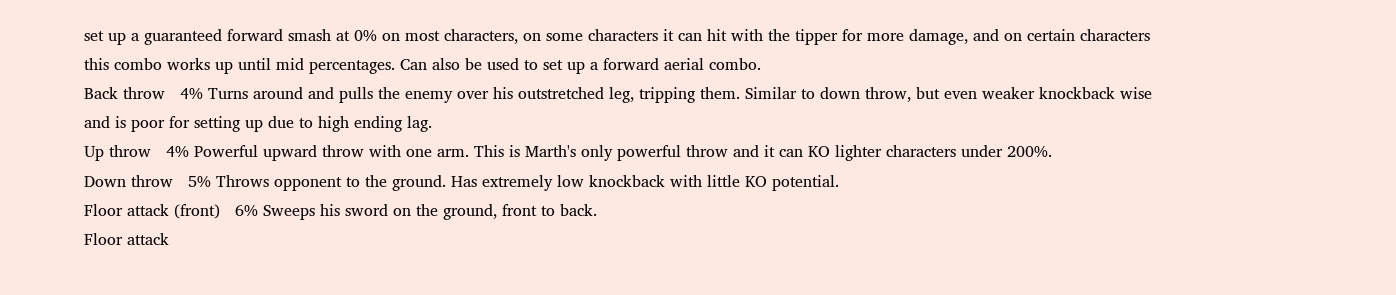set up a guaranteed forward smash at 0% on most characters, on some characters it can hit with the tipper for more damage, and on certain characters this combo works up until mid percentages. Can also be used to set up a forward aerial combo.
Back throw   4% Turns around and pulls the enemy over his outstretched leg, tripping them. Similar to down throw, but even weaker knockback wise and is poor for setting up due to high ending lag.
Up throw   4% Powerful upward throw with one arm. This is Marth's only powerful throw and it can KO lighter characters under 200%.
Down throw   5% Throws opponent to the ground. Has extremely low knockback with little KO potential.
Floor attack (front)   6% Sweeps his sword on the ground, front to back.
Floor attack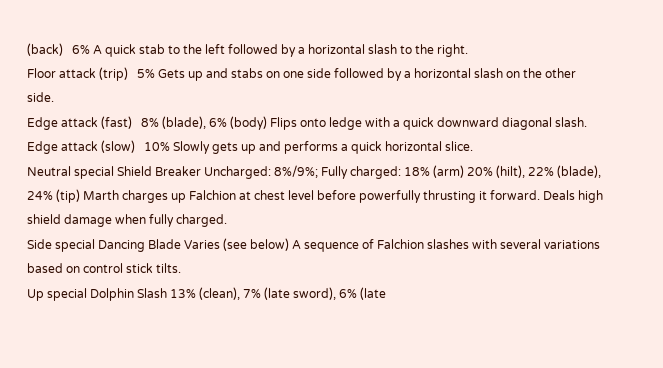(back)   6% A quick stab to the left followed by a horizontal slash to the right.
Floor attack (trip)   5% Gets up and stabs on one side followed by a horizontal slash on the other side.
Edge attack (fast)   8% (blade), 6% (body) Flips onto ledge with a quick downward diagonal slash.
Edge attack (slow)   10% Slowly gets up and performs a quick horizontal slice.
Neutral special Shield Breaker Uncharged: 8%/9%; Fully charged: 18% (arm) 20% (hilt), 22% (blade), 24% (tip) Marth charges up Falchion at chest level before powerfully thrusting it forward. Deals high shield damage when fully charged.
Side special Dancing Blade Varies (see below) A sequence of Falchion slashes with several variations based on control stick tilts.
Up special Dolphin Slash 13% (clean), 7% (late sword), 6% (late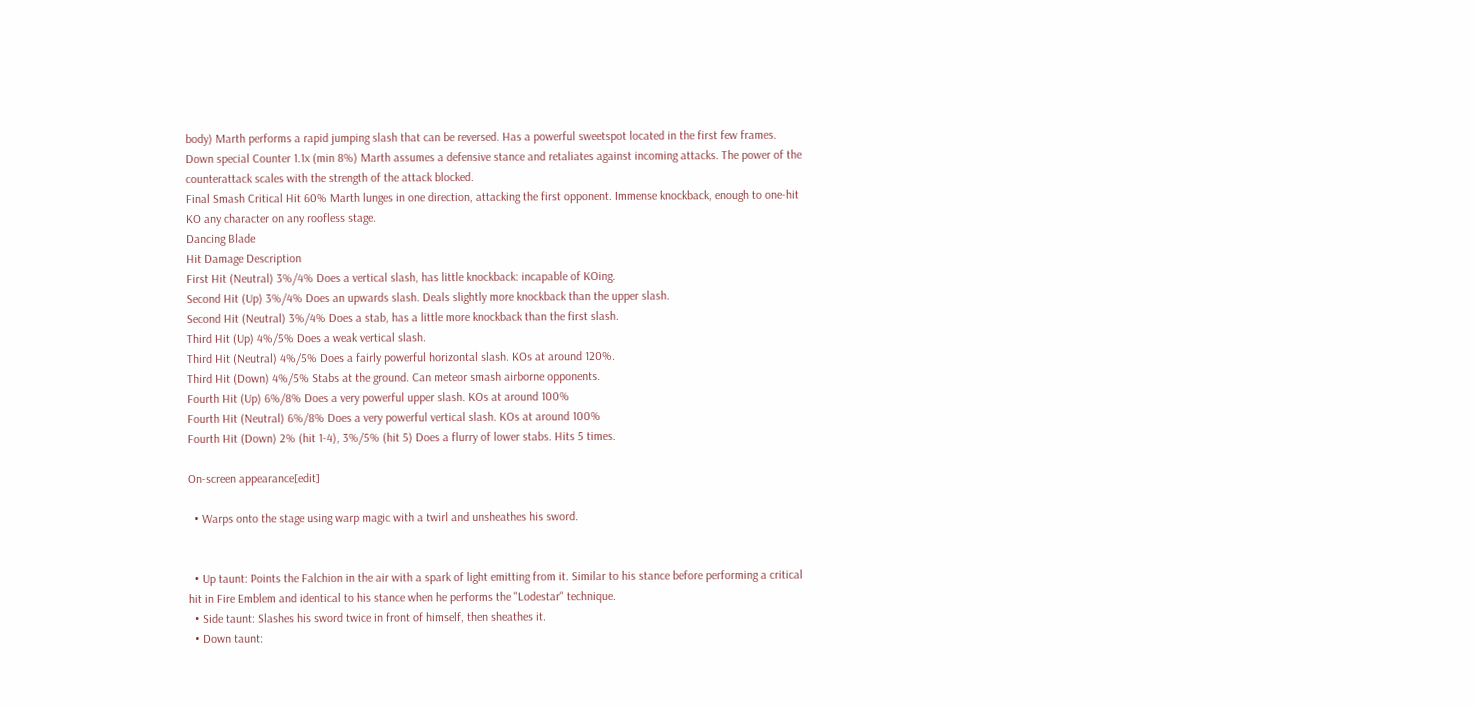body) Marth performs a rapid jumping slash that can be reversed. Has a powerful sweetspot located in the first few frames.
Down special Counter 1.1x (min 8%) Marth assumes a defensive stance and retaliates against incoming attacks. The power of the counterattack scales with the strength of the attack blocked.
Final Smash Critical Hit 60% Marth lunges in one direction, attacking the first opponent. Immense knockback, enough to one-hit KO any character on any roofless stage.
Dancing Blade
Hit Damage Description
First Hit (Neutral) 3%/4% Does a vertical slash, has little knockback: incapable of KOing.
Second Hit (Up) 3%/4% Does an upwards slash. Deals slightly more knockback than the upper slash.
Second Hit (Neutral) 3%/4% Does a stab, has a little more knockback than the first slash.
Third Hit (Up) 4%/5% Does a weak vertical slash.
Third Hit (Neutral) 4%/5% Does a fairly powerful horizontal slash. KOs at around 120%.
Third Hit (Down) 4%/5% Stabs at the ground. Can meteor smash airborne opponents.
Fourth Hit (Up) 6%/8% Does a very powerful upper slash. KOs at around 100%
Fourth Hit (Neutral) 6%/8% Does a very powerful vertical slash. KOs at around 100%
Fourth Hit (Down) 2% (hit 1-4), 3%/5% (hit 5) Does a flurry of lower stabs. Hits 5 times.

On-screen appearance[edit]

  • Warps onto the stage using warp magic with a twirl and unsheathes his sword.


  • Up taunt: Points the Falchion in the air with a spark of light emitting from it. Similar to his stance before performing a critical hit in Fire Emblem and identical to his stance when he performs the "Lodestar" technique.
  • Side taunt: Slashes his sword twice in front of himself, then sheathes it.
  • Down taunt: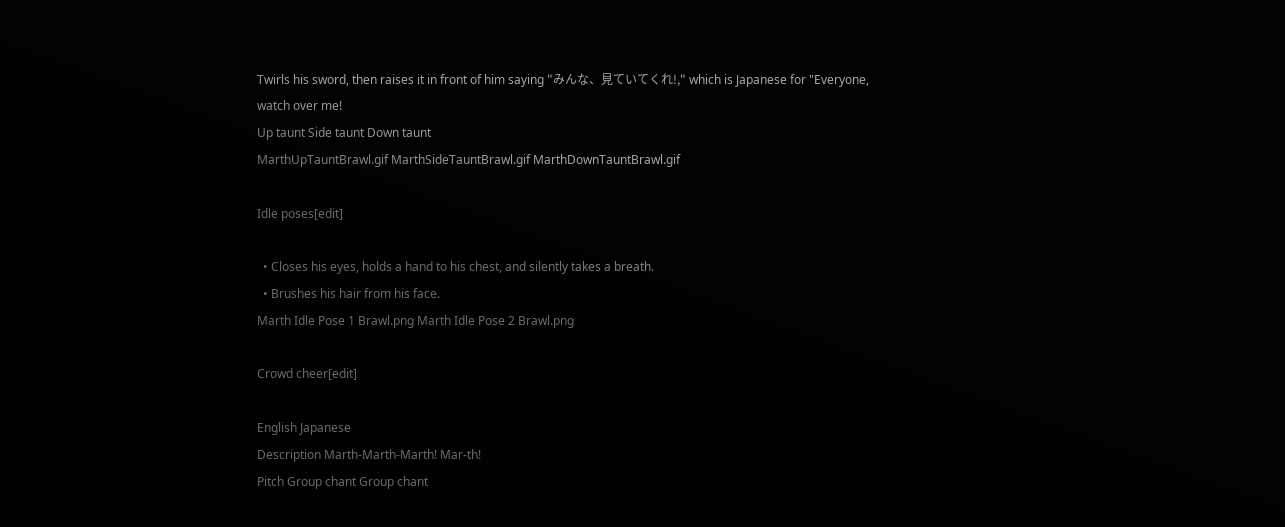Twirls his sword, then raises it in front of him saying "みんな、見ていてくれ!," which is Japanese for "Everyone, watch over me!
Up taunt Side taunt Down taunt
MarthUpTauntBrawl.gif MarthSideTauntBrawl.gif MarthDownTauntBrawl.gif

Idle poses[edit]

  • Closes his eyes, holds a hand to his chest, and silently takes a breath.
  • Brushes his hair from his face.
Marth Idle Pose 1 Brawl.png Marth Idle Pose 2 Brawl.png

Crowd cheer[edit]

English Japanese
Description Marth-Marth-Marth! Mar-th!
Pitch Group chant Group chant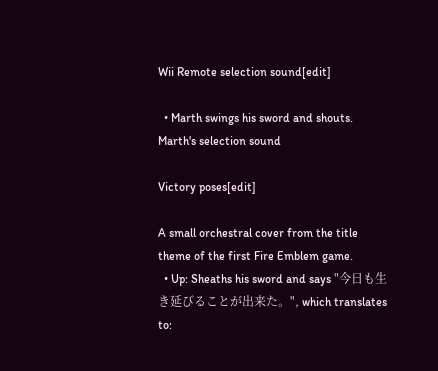Wii Remote selection sound[edit]

  • Marth swings his sword and shouts.
Marth's selection sound

Victory poses[edit]

A small orchestral cover from the title theme of the first Fire Emblem game.
  • Up: Sheaths his sword and says "今日も生き延びることが出来た。", which translates to: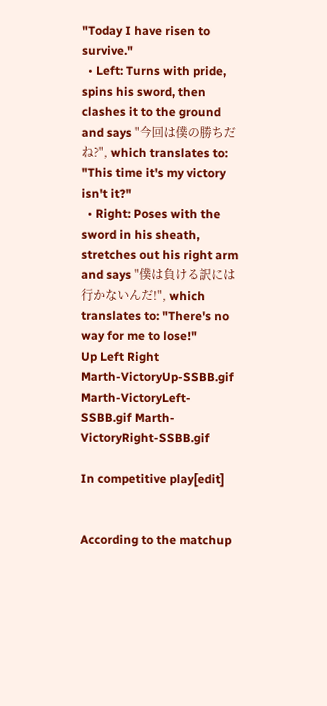"Today I have risen to survive."
  • Left: Turns with pride, spins his sword, then clashes it to the ground and says "今回は僕の勝ちだね?", which translates to: "This time it's my victory isn't it?"
  • Right: Poses with the sword in his sheath, stretches out his right arm and says "僕は負ける訳には行かないんだ!", which translates to: "There's no way for me to lose!"
Up Left Right
Marth-VictoryUp-SSBB.gif Marth-VictoryLeft-SSBB.gif Marth-VictoryRight-SSBB.gif

In competitive play[edit]


According to the matchup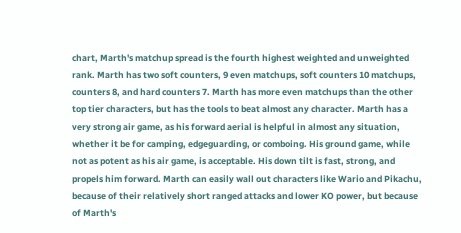chart, Marth's matchup spread is the fourth highest weighted and unweighted rank. Marth has two soft counters, 9 even matchups, soft counters 10 matchups, counters 8, and hard counters 7. Marth has more even matchups than the other top tier characters, but has the tools to beat almost any character. Marth has a very strong air game, as his forward aerial is helpful in almost any situation, whether it be for camping, edgeguarding, or comboing. His ground game, while not as potent as his air game, is acceptable. His down tilt is fast, strong, and propels him forward. Marth can easily wall out characters like Wario and Pikachu, because of their relatively short ranged attacks and lower KO power, but because of Marth's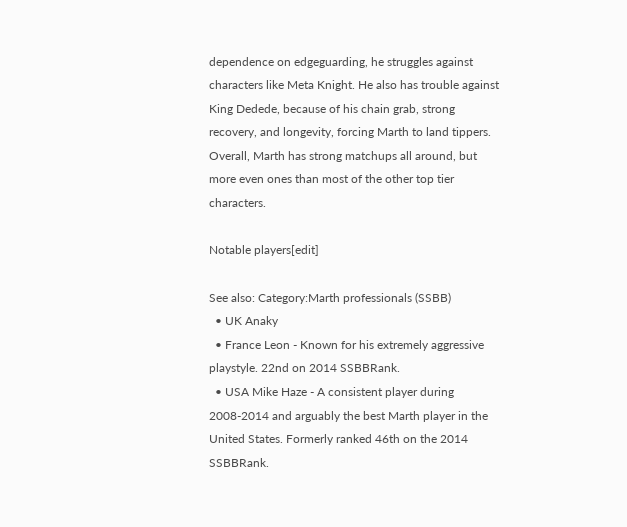dependence on edgeguarding, he struggles against characters like Meta Knight. He also has trouble against King Dedede, because of his chain grab, strong recovery, and longevity, forcing Marth to land tippers. Overall, Marth has strong matchups all around, but more even ones than most of the other top tier characters.

Notable players[edit]

See also: Category:Marth professionals (SSBB)
  • UK Anaky
  • France Leon - Known for his extremely aggressive playstyle. 22nd on 2014 SSBBRank.
  • USA Mike Haze - A consistent player during 2008-2014 and arguably the best Marth player in the United States. Formerly ranked 46th on the 2014 SSBBRank.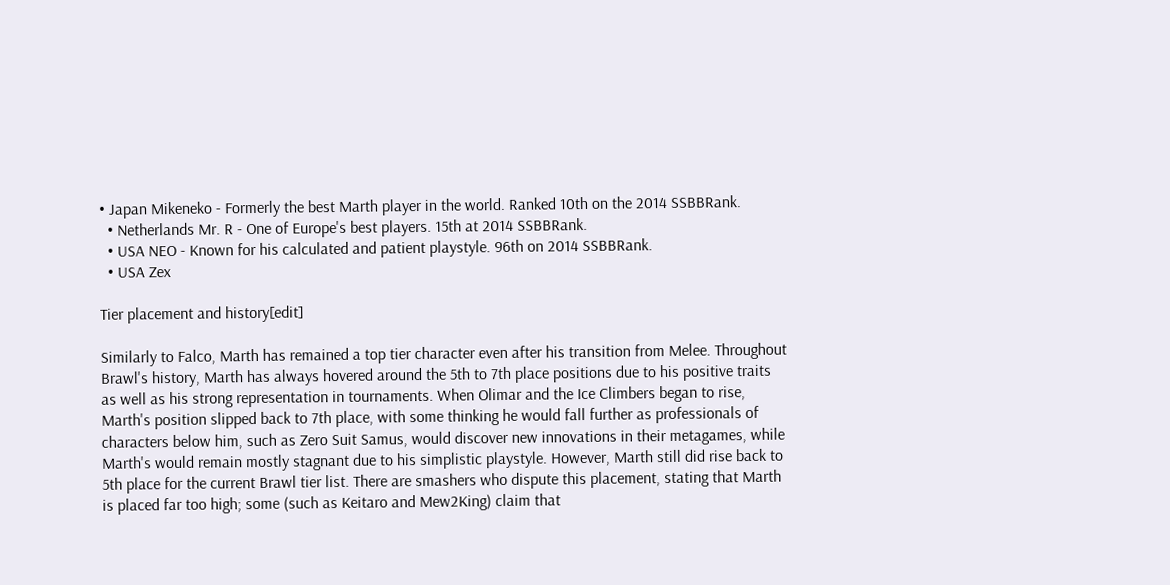• Japan Mikeneko - Formerly the best Marth player in the world. Ranked 10th on the 2014 SSBBRank.
  • Netherlands Mr. R - One of Europe's best players. 15th at 2014 SSBBRank.
  • USA NEO - Known for his calculated and patient playstyle. 96th on 2014 SSBBRank.
  • USA Zex

Tier placement and history[edit]

Similarly to Falco, Marth has remained a top tier character even after his transition from Melee. Throughout Brawl's history, Marth has always hovered around the 5th to 7th place positions due to his positive traits as well as his strong representation in tournaments. When Olimar and the Ice Climbers began to rise, Marth's position slipped back to 7th place, with some thinking he would fall further as professionals of characters below him, such as Zero Suit Samus, would discover new innovations in their metagames, while Marth's would remain mostly stagnant due to his simplistic playstyle. However, Marth still did rise back to 5th place for the current Brawl tier list. There are smashers who dispute this placement, stating that Marth is placed far too high; some (such as Keitaro and Mew2King) claim that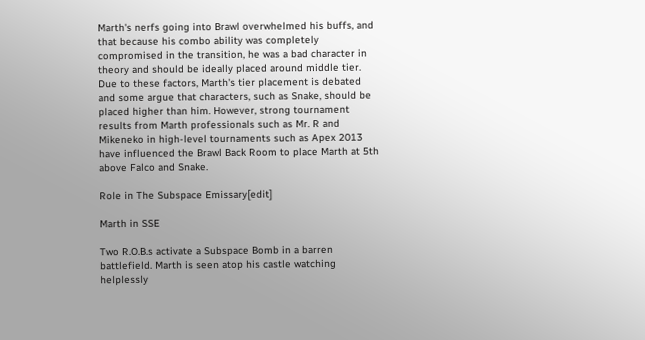Marth's nerfs going into Brawl overwhelmed his buffs, and that because his combo ability was completely compromised in the transition, he was a bad character in theory and should be ideally placed around middle tier. Due to these factors, Marth's tier placement is debated and some argue that characters, such as Snake, should be placed higher than him. However, strong tournament results from Marth professionals such as Mr. R and Mikeneko in high-level tournaments such as Apex 2013 have influenced the Brawl Back Room to place Marth at 5th above Falco and Snake.

Role in The Subspace Emissary[edit]

Marth in SSE

Two R.O.B.s activate a Subspace Bomb in a barren battlefield. Marth is seen atop his castle watching helplessly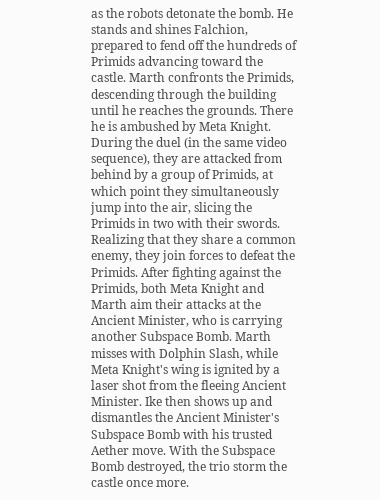as the robots detonate the bomb. He stands and shines Falchion, prepared to fend off the hundreds of Primids advancing toward the castle. Marth confronts the Primids, descending through the building until he reaches the grounds. There he is ambushed by Meta Knight. During the duel (in the same video sequence), they are attacked from behind by a group of Primids, at which point they simultaneously jump into the air, slicing the Primids in two with their swords. Realizing that they share a common enemy, they join forces to defeat the Primids. After fighting against the Primids, both Meta Knight and Marth aim their attacks at the Ancient Minister, who is carrying another Subspace Bomb. Marth misses with Dolphin Slash, while Meta Knight's wing is ignited by a laser shot from the fleeing Ancient Minister. Ike then shows up and dismantles the Ancient Minister's Subspace Bomb with his trusted Aether move. With the Subspace Bomb destroyed, the trio storm the castle once more.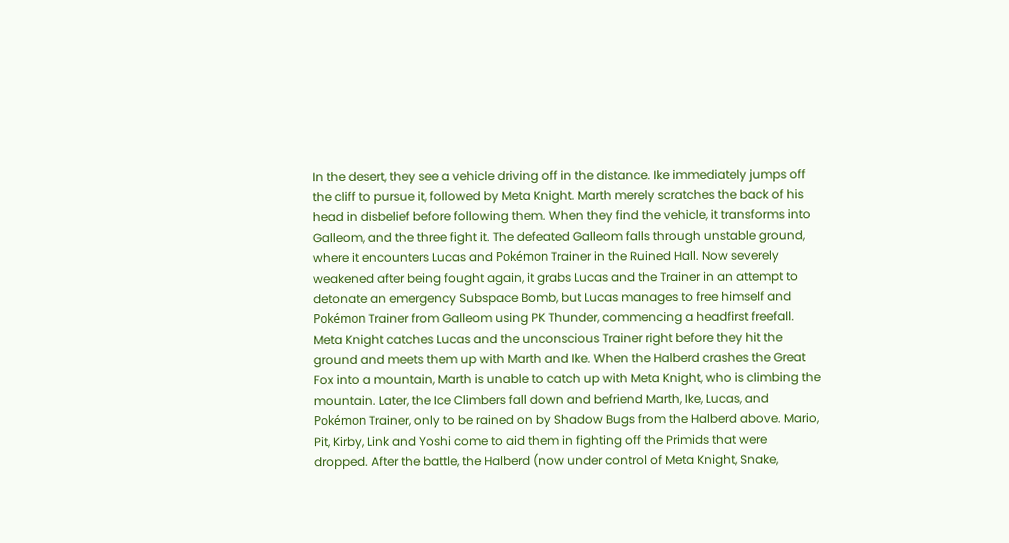In the desert, they see a vehicle driving off in the distance. Ike immediately jumps off the cliff to pursue it, followed by Meta Knight. Marth merely scratches the back of his head in disbelief before following them. When they find the vehicle, it transforms into Galleom, and the three fight it. The defeated Galleom falls through unstable ground, where it encounters Lucas and Pokémon Trainer in the Ruined Hall. Now severely weakened after being fought again, it grabs Lucas and the Trainer in an attempt to detonate an emergency Subspace Bomb, but Lucas manages to free himself and Pokémon Trainer from Galleom using PK Thunder, commencing a headfirst freefall. Meta Knight catches Lucas and the unconscious Trainer right before they hit the ground and meets them up with Marth and Ike. When the Halberd crashes the Great Fox into a mountain, Marth is unable to catch up with Meta Knight, who is climbing the mountain. Later, the Ice Climbers fall down and befriend Marth, Ike, Lucas, and Pokémon Trainer, only to be rained on by Shadow Bugs from the Halberd above. Mario, Pit, Kirby, Link and Yoshi come to aid them in fighting off the Primids that were dropped. After the battle, the Halberd (now under control of Meta Knight, Snake,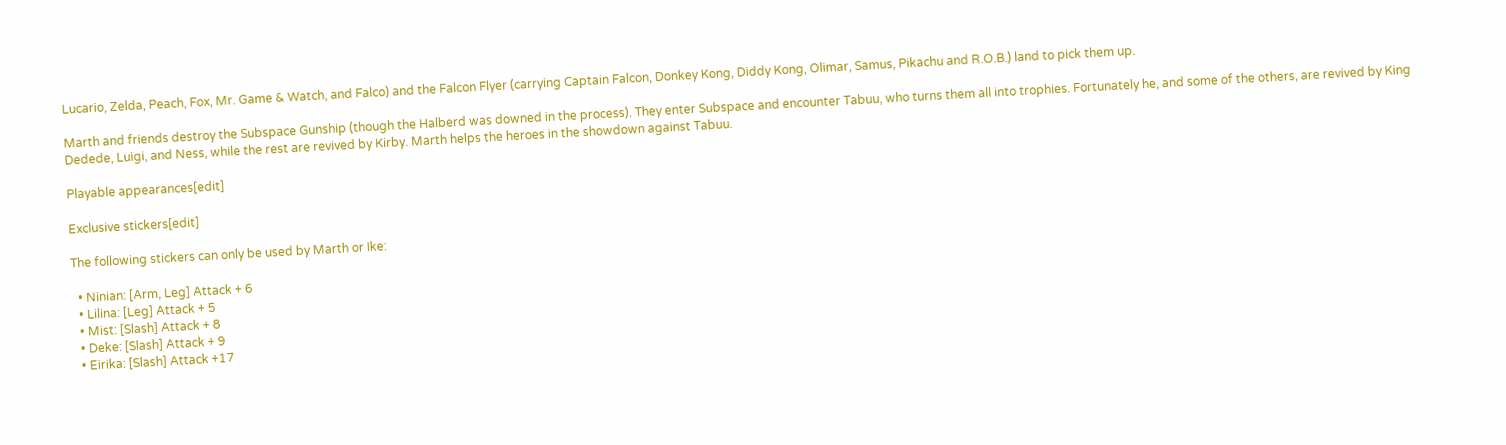Lucario, Zelda, Peach, Fox, Mr. Game & Watch, and Falco) and the Falcon Flyer (carrying Captain Falcon, Donkey Kong, Diddy Kong, Olimar, Samus, Pikachu and R.O.B.) land to pick them up.

Marth and friends destroy the Subspace Gunship (though the Halberd was downed in the process). They enter Subspace and encounter Tabuu, who turns them all into trophies. Fortunately he, and some of the others, are revived by King Dedede, Luigi, and Ness, while the rest are revived by Kirby. Marth helps the heroes in the showdown against Tabuu.

Playable appearances[edit]

Exclusive stickers[edit]

The following stickers can only be used by Marth or Ike:

  • Ninian: [Arm, Leg] Attack + 6
  • Lilina: [Leg] Attack + 5
  • Mist: [Slash] Attack + 8
  • Deke: [Slash] Attack + 9
  • Eirika: [Slash] Attack +17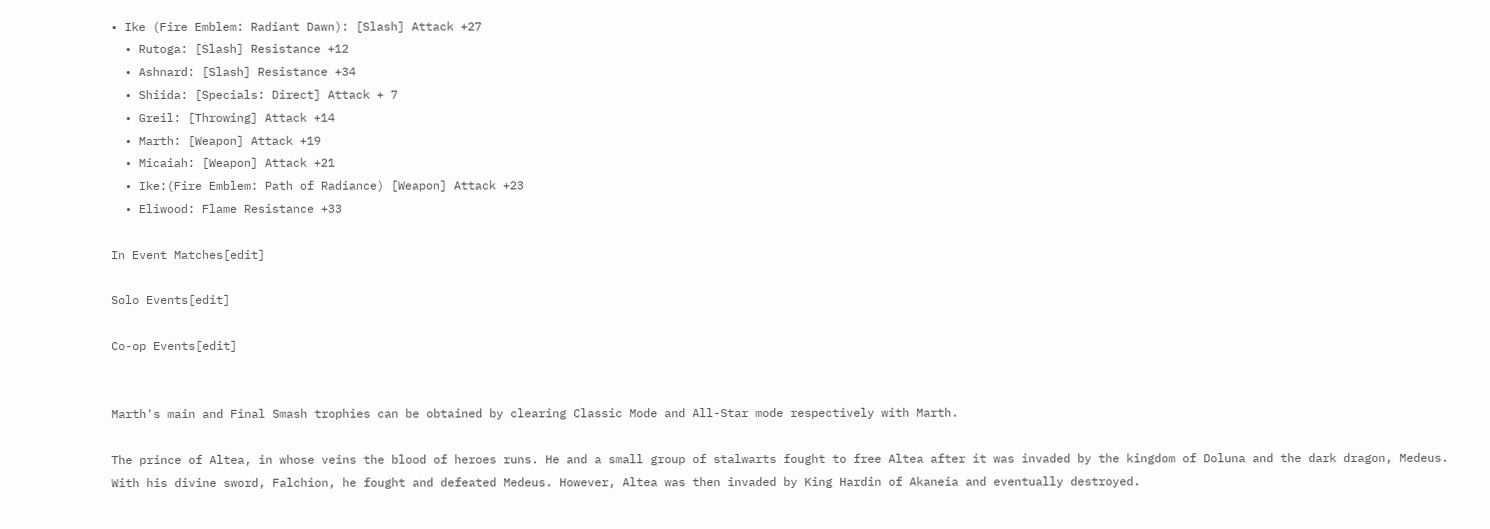• Ike (Fire Emblem: Radiant Dawn): [Slash] Attack +27
  • Rutoga: [Slash] Resistance +12
  • Ashnard: [Slash] Resistance +34
  • Shiida: [Specials: Direct] Attack + 7
  • Greil: [Throwing] Attack +14
  • Marth: [Weapon] Attack +19
  • Micaiah: [Weapon] Attack +21
  • Ike:(Fire Emblem: Path of Radiance) [Weapon] Attack +23
  • Eliwood: Flame Resistance +33

In Event Matches[edit]

Solo Events[edit]

Co-op Events[edit]


Marth's main and Final Smash trophies can be obtained by clearing Classic Mode and All-Star mode respectively with Marth.

The prince of Altea, in whose veins the blood of heroes runs. He and a small group of stalwarts fought to free Altea after it was invaded by the kingdom of Doluna and the dark dragon, Medeus. With his divine sword, Falchion, he fought and defeated Medeus. However, Altea was then invaded by King Hardin of Akaneia and eventually destroyed.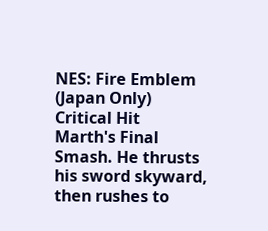NES: Fire Emblem (Japan Only)
Critical Hit
Marth's Final Smash. He thrusts his sword skyward, then rushes to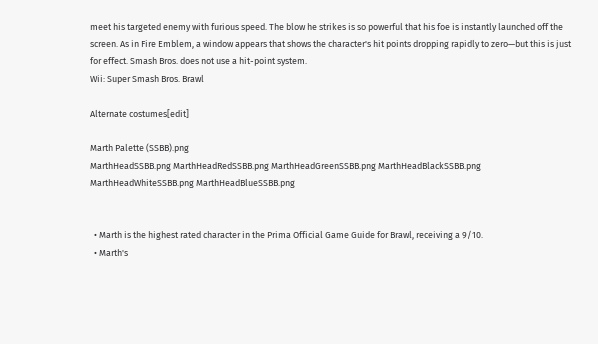meet his targeted enemy with furious speed. The blow he strikes is so powerful that his foe is instantly launched off the screen. As in Fire Emblem, a window appears that shows the character's hit points dropping rapidly to zero—but this is just for effect. Smash Bros. does not use a hit-point system.
Wii: Super Smash Bros. Brawl

Alternate costumes[edit]

Marth Palette (SSBB).png
MarthHeadSSBB.png MarthHeadRedSSBB.png MarthHeadGreenSSBB.png MarthHeadBlackSSBB.png MarthHeadWhiteSSBB.png MarthHeadBlueSSBB.png


  • Marth is the highest rated character in the Prima Official Game Guide for Brawl, receiving a 9/10.
  • Marth's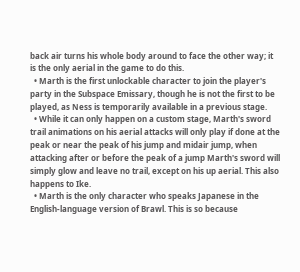back air turns his whole body around to face the other way; it is the only aerial in the game to do this.
  • Marth is the first unlockable character to join the player's party in the Subspace Emissary, though he is not the first to be played, as Ness is temporarily available in a previous stage.
  • While it can only happen on a custom stage, Marth's sword trail animations on his aerial attacks will only play if done at the peak or near the peak of his jump and midair jump, when attacking after or before the peak of a jump Marth's sword will simply glow and leave no trail, except on his up aerial. This also happens to Ike.
  • Marth is the only character who speaks Japanese in the English-language version of Brawl. This is so because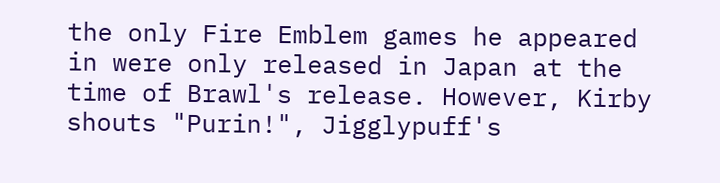the only Fire Emblem games he appeared in were only released in Japan at the time of Brawl's release. However, Kirby shouts "Purin!", Jigglypuff's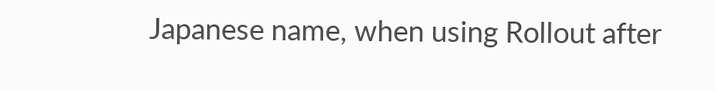Japanese name, when using Rollout after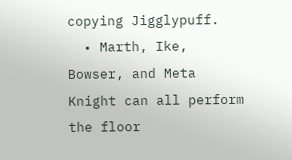copying Jigglypuff.
  • Marth, Ike, Bowser, and Meta Knight can all perform the floor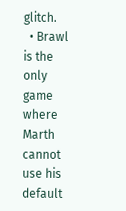glitch.
  • Brawl is the only game where Marth cannot use his default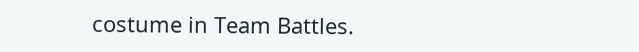costume in Team Battles.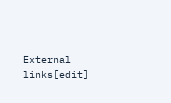External links[edit]